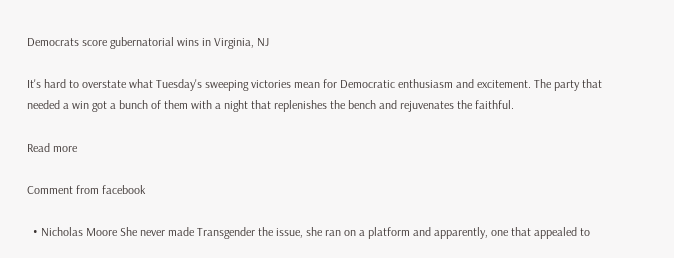Democrats score gubernatorial wins in Virginia, NJ

It's hard to overstate what Tuesday's sweeping victories mean for Democratic enthusiasm and excitement. The party that needed a win got a bunch of them with a night that replenishes the bench and rejuvenates the faithful.

Read more

Comment from facebook

  • Nicholas Moore She never made Transgender the issue, she ran on a platform and apparently, one that appealed to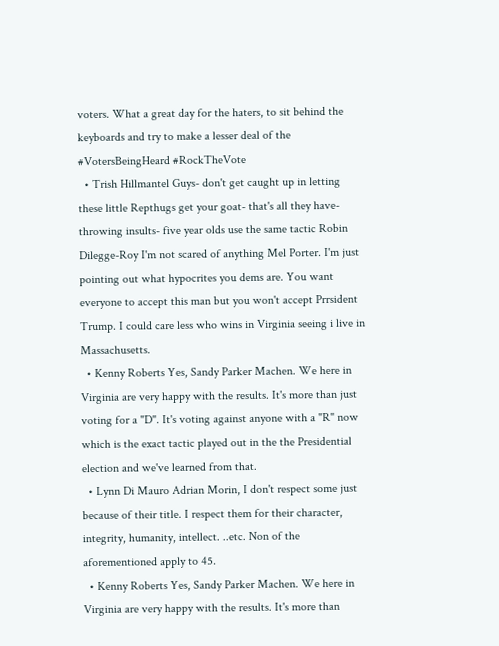voters. What a great day for the haters, to sit behind the keyboards and try to make a lesser deal of the #VotersBeingHeard #RockTheVote
  • Trish Hillmantel Guys- don't get caught up in letting these little Repthugs get your goat- that's all they have- throwing insults- five year olds use the same tactic Robin Dilegge-Roy I'm not scared of anything Mel Porter. I'm just pointing out what hypocrites you dems are. You want everyone to accept this man but you won't accept Prrsident Trump. I could care less who wins in Virginia seeing i live in Massachusetts.
  • Kenny Roberts Yes, Sandy Parker Machen. We here in Virginia are very happy with the results. It's more than just voting for a "D". It's voting against anyone with a "R" now which is the exact tactic played out in the the Presidential election and we've learned from that.
  • Lynn Di Mauro Adrian Morin, I don't respect some just because of their title. I respect them for their character, integrity, humanity, intellect. ..etc. Non of the aforementioned apply to 45.
  • Kenny Roberts Yes, Sandy Parker Machen. We here in Virginia are very happy with the results. It's more than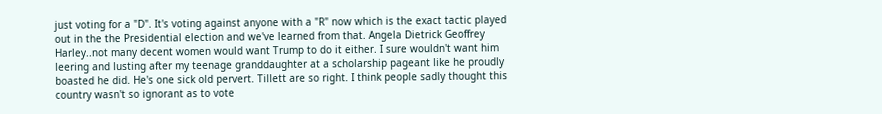just voting for a "D". It's voting against anyone with a "R" now which is the exact tactic played out in the the Presidential election and we've learned from that. Angela Dietrick Geoffrey Harley..not many decent women would want Trump to do it either. I sure wouldn't want him leering and lusting after my teenage granddaughter at a scholarship pageant like he proudly boasted he did. He's one sick old pervert. Tillett are so right. I think people sadly thought this country wasn't so ignorant as to vote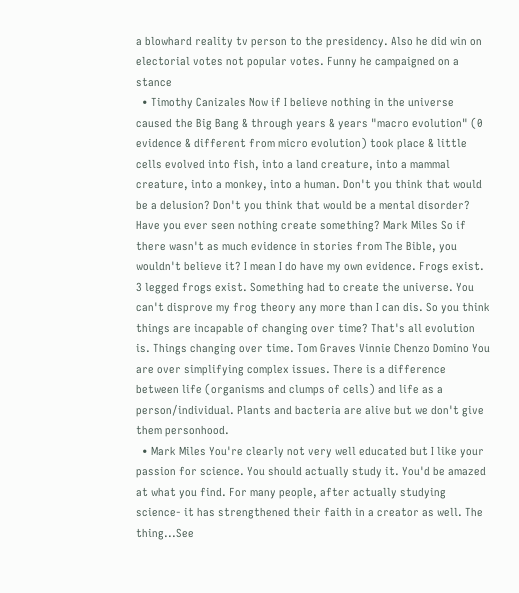a blowhard reality tv person to the presidency. Also he did win on electorial votes not popular votes. Funny he campaigned on a stance
  • Timothy Canizales Now if I believe nothing in the universe caused the Big Bang & through years & years "macro evolution" (0 evidence & different from micro evolution) took place & little cells evolved into fish, into a land creature, into a mammal creature, into a monkey, into a human. Don't you think that would be a delusion? Don't you think that would be a mental disorder? Have you ever seen nothing create something? Mark Miles So if there wasn't as much evidence in stories from The Bible, you wouldn't believe it? I mean I do have my own evidence. Frogs exist. 3 legged frogs exist. Something had to create the universe. You can't disprove my frog theory any more than I can dis. So you think things are incapable of changing over time? That's all evolution is. Things changing over time. Tom Graves Vinnie Chenzo Domino You are over simplifying complex issues. There is a difference between life (organisms and clumps of cells) and life as a person/individual. Plants and bacteria are alive but we don't give them personhood.
  • Mark Miles You're clearly not very well educated but I like your passion for science. You should actually study it. You'd be amazed at what you find. For many people, after actually studying science- it has strengthened their faith in a creator as well. The thing...See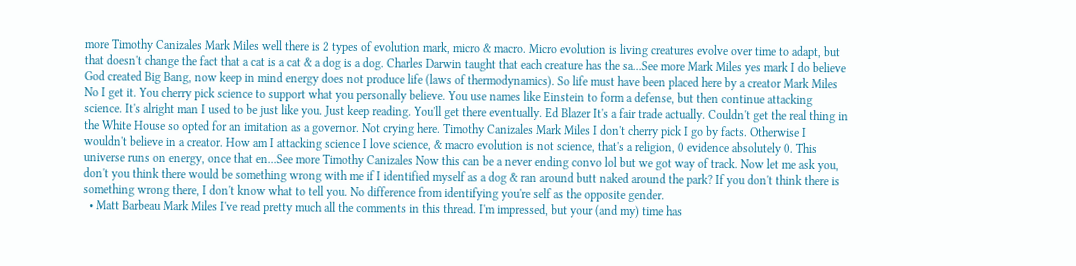more Timothy Canizales Mark Miles well there is 2 types of evolution mark, micro & macro. Micro evolution is living creatures evolve over time to adapt, but that doesn't change the fact that a cat is a cat & a dog is a dog. Charles Darwin taught that each creature has the sa...See more Mark Miles yes mark I do believe God created Big Bang, now keep in mind energy does not produce life (laws of thermodynamics). So life must have been placed here by a creator Mark Miles No I get it. You cherry pick science to support what you personally believe. You use names like Einstein to form a defense, but then continue attacking science. It's alright man I used to be just like you. Just keep reading. You'll get there eventually. Ed Blazer It's a fair trade actually. Couldn't get the real thing in the White House so opted for an imitation as a governor. Not crying here. Timothy Canizales Mark Miles I don't cherry pick I go by facts. Otherwise I wouldn't believe in a creator. How am I attacking science I love science, & macro evolution is not science, that's a religion, 0 evidence absolutely 0. This universe runs on energy, once that en...See more Timothy Canizales Now this can be a never ending convo lol but we got way of track. Now let me ask you, don't you think there would be something wrong with me if I identified myself as a dog & ran around butt naked around the park? If you don't think there is something wrong there, I don't know what to tell you. No difference from identifying you're self as the opposite gender.
  • Matt Barbeau Mark Miles I've read pretty much all the comments in this thread. I'm impressed, but your (and my) time has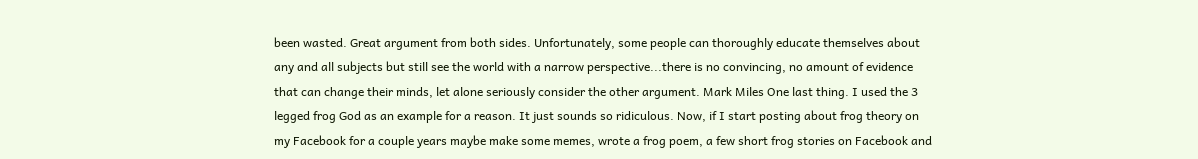been wasted. Great argument from both sides. Unfortunately, some people can thoroughly educate themselves about any and all subjects but still see the world with a narrow perspective...there is no convincing, no amount of evidence that can change their minds, let alone seriously consider the other argument. Mark Miles One last thing. I used the 3 legged frog God as an example for a reason. It just sounds so ridiculous. Now, if I start posting about frog theory on my Facebook for a couple years maybe make some memes, wrote a frog poem, a few short frog stories on Facebook and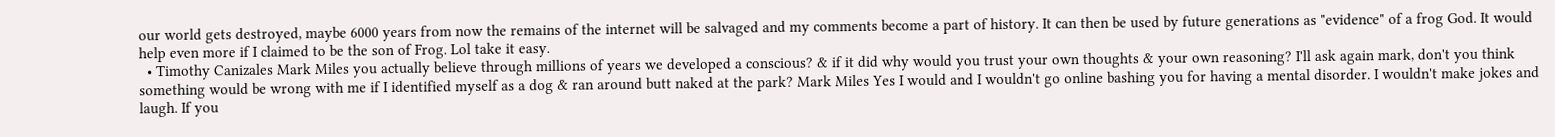our world gets destroyed, maybe 6000 years from now the remains of the internet will be salvaged and my comments become a part of history. It can then be used by future generations as "evidence" of a frog God. It would help even more if I claimed to be the son of Frog. Lol take it easy.
  • Timothy Canizales Mark Miles you actually believe through millions of years we developed a conscious? & if it did why would you trust your own thoughts & your own reasoning? I'll ask again mark, don't you think something would be wrong with me if I identified myself as a dog & ran around butt naked at the park? Mark Miles Yes I would and I wouldn't go online bashing you for having a mental disorder. I wouldn't make jokes and laugh. If you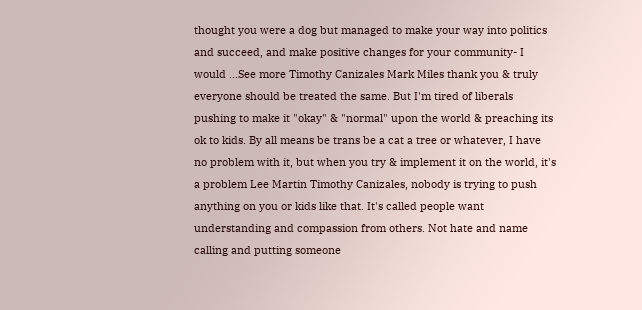thought you were a dog but managed to make your way into politics and succeed, and make positive changes for your community- I would ...See more Timothy Canizales Mark Miles thank you & truly everyone should be treated the same. But I'm tired of liberals pushing to make it "okay" & "normal" upon the world & preaching its ok to kids. By all means be trans be a cat a tree or whatever, I have no problem with it, but when you try & implement it on the world, it's a problem Lee Martin Timothy Canizales, nobody is trying to push anything on you or kids like that. It's called people want understanding and compassion from others. Not hate and name calling and putting someone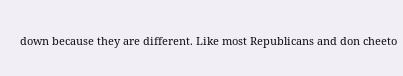down because they are different. Like most Republicans and don cheeto